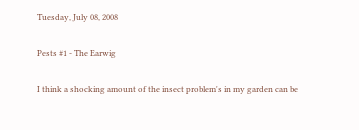Tuesday, July 08, 2008

Pests #1 - The Earwig

I think a shocking amount of the insect problem's in my garden can be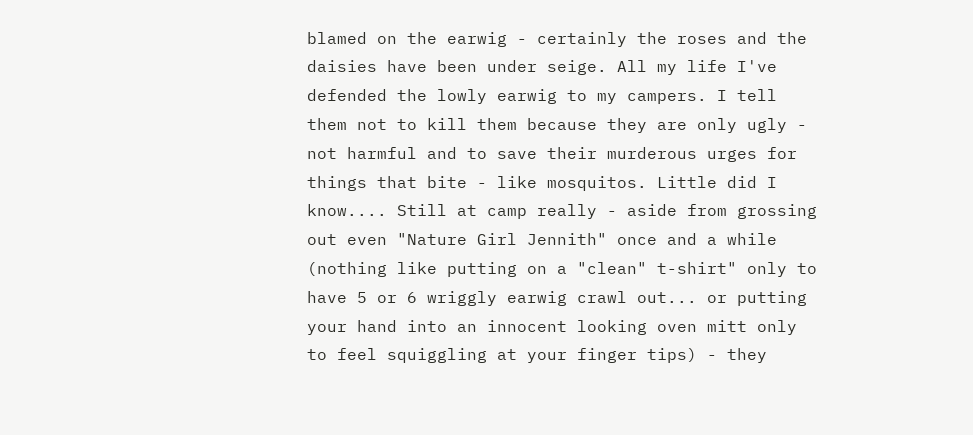blamed on the earwig - certainly the roses and the daisies have been under seige. All my life I've defended the lowly earwig to my campers. I tell them not to kill them because they are only ugly - not harmful and to save their murderous urges for things that bite - like mosquitos. Little did I know.... Still at camp really - aside from grossing out even "Nature Girl Jennith" once and a while (nothing like putting on a "clean" t-shirt" only to have 5 or 6 wriggly earwig crawl out... or putting your hand into an innocent looking oven mitt only to feel squiggling at your finger tips) - they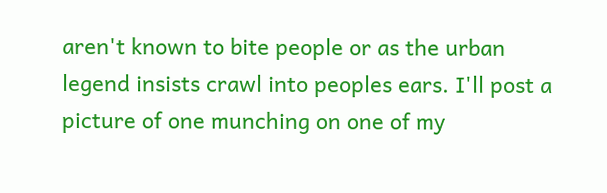aren't known to bite people or as the urban legend insists crawl into peoples ears. I'll post a picture of one munching on one of my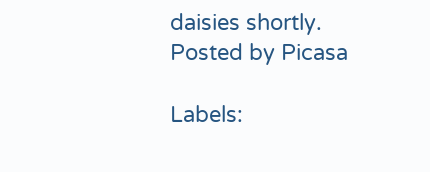daisies shortly.
Posted by Picasa

Labels: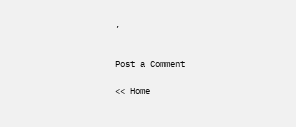,


Post a Comment

<< Home